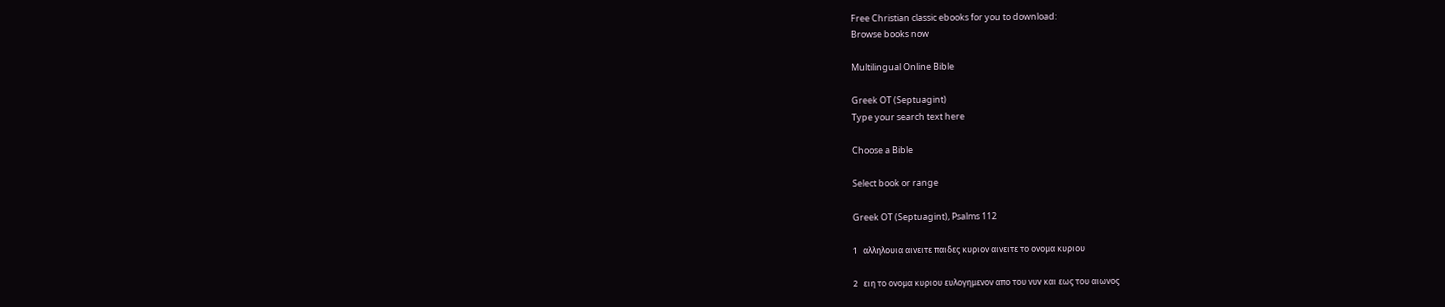Free Christian classic ebooks for you to download:
Browse books now

Multilingual Online Bible

Greek OT (Septuagint)
Type your search text here

Choose a Bible

Select book or range

Greek OT (Septuagint), Psalms 112

1   αλληλουια αινειτε παιδες κυριον αινειτε το ονομα κυριου

2   ειη το ονομα κυριου ευλογημενον απο του νυν και εως του αιωνος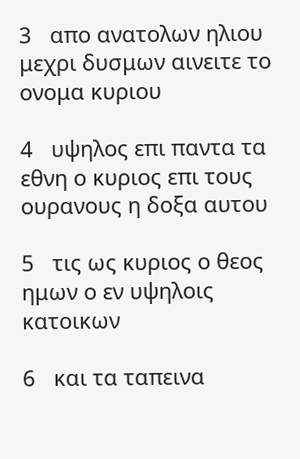3   απο ανατολων ηλιου μεχρι δυσμων αινειτε το ονομα κυριου

4   υψηλος επι παντα τα εθνη ο κυριος επι τους ουρανους η δοξα αυτου

5   τις ως κυριος ο θεος ημων ο εν υψηλοις κατοικων

6   και τα ταπεινα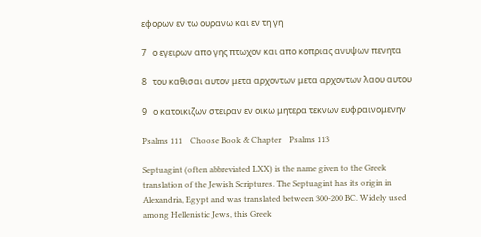εφορων εν τω ουρανω και εν τη γη

7   ο εγειρων απο γης πτωχον και απο κοπριας ανυψων πενητα

8   του καθισαι αυτον μετα αρχοντων μετα αρχοντων λαου αυτου

9   ο κατοικιζων στειραν εν οικω μητερα τεκνων ευφραινομενην

Psalms 111    Choose Book & Chapter    Psalms 113

Septuagint (often abbreviated LXX) is the name given to the Greek translation of the Jewish Scriptures. The Septuagint has its origin in Alexandria, Egypt and was translated between 300-200 BC. Widely used among Hellenistic Jews, this Greek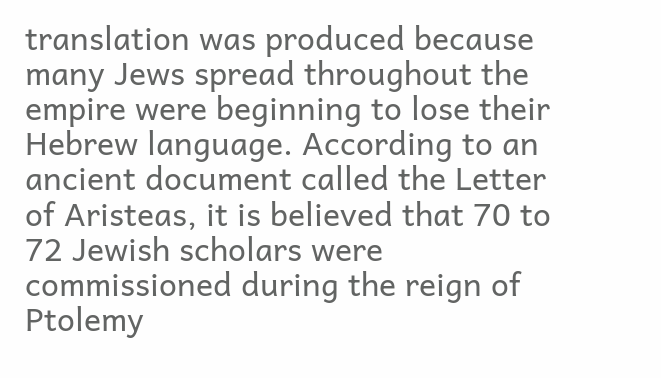translation was produced because many Jews spread throughout the empire were beginning to lose their Hebrew language. According to an ancient document called the Letter of Aristeas, it is believed that 70 to 72 Jewish scholars were commissioned during the reign of Ptolemy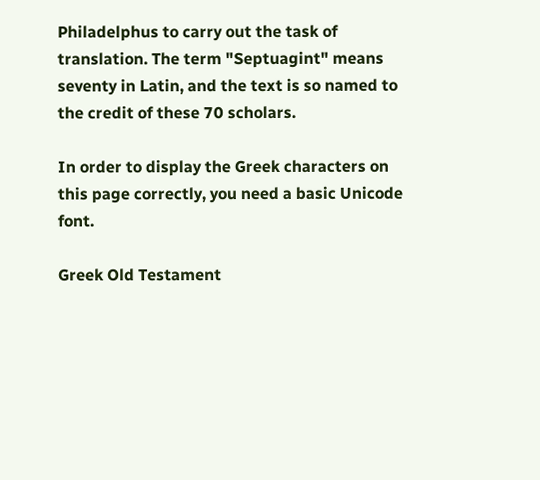Philadelphus to carry out the task of translation. The term "Septuagint" means seventy in Latin, and the text is so named to the credit of these 70 scholars.

In order to display the Greek characters on this page correctly, you need a basic Unicode font.

Greek Old Testament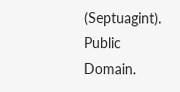(Septuagint). Public Domain.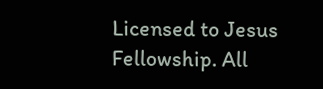Licensed to Jesus Fellowship. All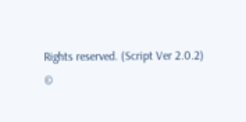Rights reserved. (Script Ver 2.0.2)
©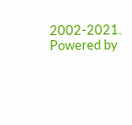2002-2021. Powered by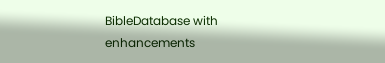BibleDatabase with enhancements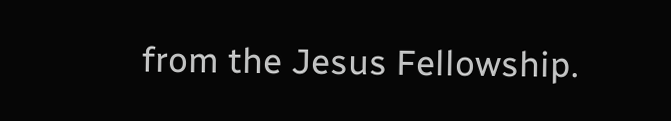from the Jesus Fellowship.